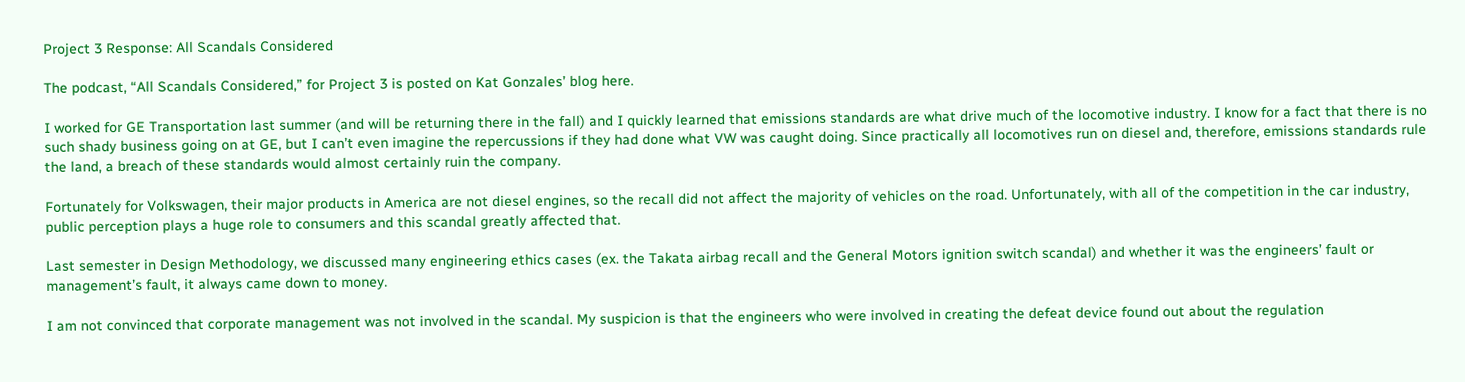Project 3 Response: All Scandals Considered

The podcast, “All Scandals Considered,” for Project 3 is posted on Kat Gonzales’ blog here.

I worked for GE Transportation last summer (and will be returning there in the fall) and I quickly learned that emissions standards are what drive much of the locomotive industry. I know for a fact that there is no such shady business going on at GE, but I can’t even imagine the repercussions if they had done what VW was caught doing. Since practically all locomotives run on diesel and, therefore, emissions standards rule the land, a breach of these standards would almost certainly ruin the company.

Fortunately for Volkswagen, their major products in America are not diesel engines, so the recall did not affect the majority of vehicles on the road. Unfortunately, with all of the competition in the car industry, public perception plays a huge role to consumers and this scandal greatly affected that.

Last semester in Design Methodology, we discussed many engineering ethics cases (ex. the Takata airbag recall and the General Motors ignition switch scandal) and whether it was the engineers’ fault or management’s fault, it always came down to money.

I am not convinced that corporate management was not involved in the scandal. My suspicion is that the engineers who were involved in creating the defeat device found out about the regulation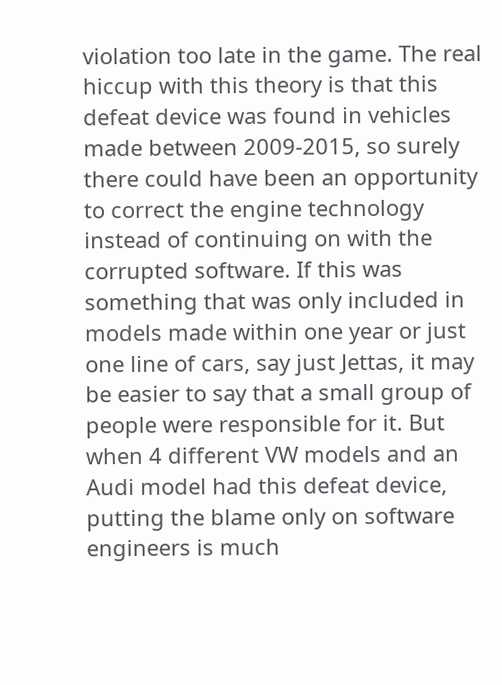violation too late in the game. The real hiccup with this theory is that this defeat device was found in vehicles made between 2009-2015, so surely there could have been an opportunity to correct the engine technology instead of continuing on with the corrupted software. If this was something that was only included in models made within one year or just one line of cars, say just Jettas, it may be easier to say that a small group of people were responsible for it. But when 4 different VW models and an Audi model had this defeat device, putting the blame only on software engineers is much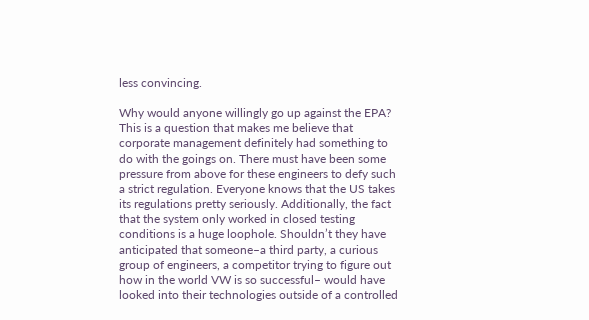less convincing.

Why would anyone willingly go up against the EPA? This is a question that makes me believe that corporate management definitely had something to do with the goings on. There must have been some pressure from above for these engineers to defy such a strict regulation. Everyone knows that the US takes its regulations pretty seriously. Additionally, the fact that the system only worked in closed testing conditions is a huge loophole. Shouldn’t they have anticipated that someone–a third party, a curious group of engineers, a competitor trying to figure out how in the world VW is so successful– would have looked into their technologies outside of a controlled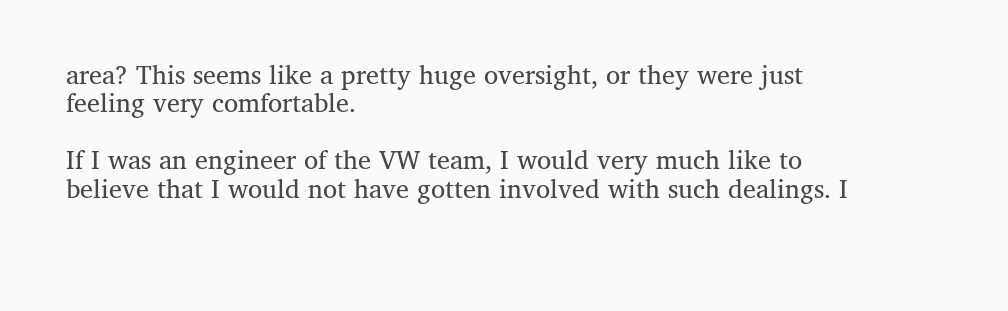area? This seems like a pretty huge oversight, or they were just feeling very comfortable.

If I was an engineer of the VW team, I would very much like to believe that I would not have gotten involved with such dealings. I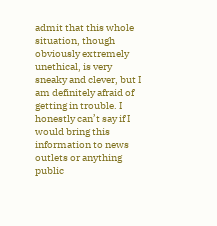admit that this whole situation, though obviously extremely unethical, is very sneaky and clever, but I am definitely afraid of getting in trouble. I honestly can’t say if I would bring this information to news outlets or anything public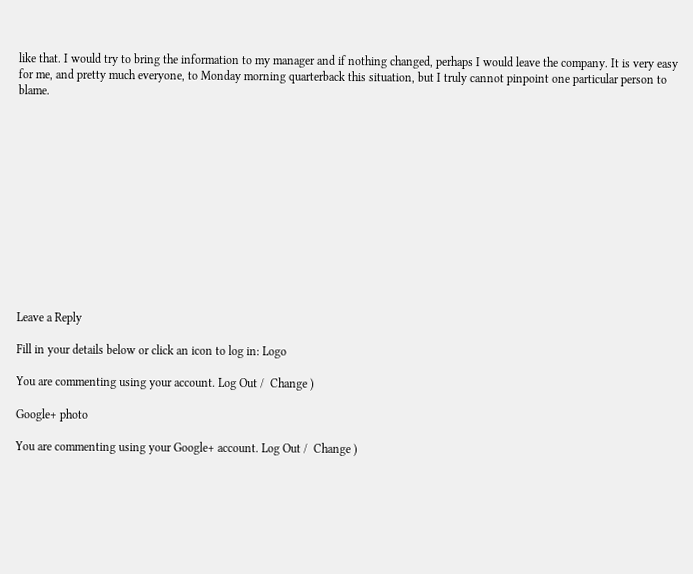like that. I would try to bring the information to my manager and if nothing changed, perhaps I would leave the company. It is very easy for me, and pretty much everyone, to Monday morning quarterback this situation, but I truly cannot pinpoint one particular person to blame.













Leave a Reply

Fill in your details below or click an icon to log in: Logo

You are commenting using your account. Log Out /  Change )

Google+ photo

You are commenting using your Google+ account. Log Out /  Change )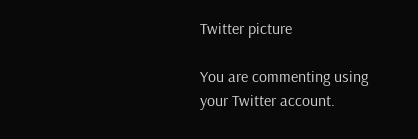Twitter picture

You are commenting using your Twitter account.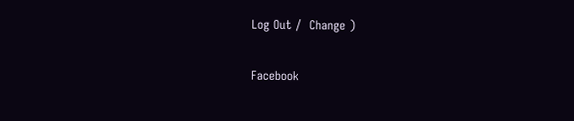Log Out /  Change )

Facebook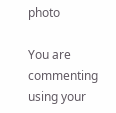photo

You are commenting using your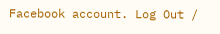Facebook account. Log Out /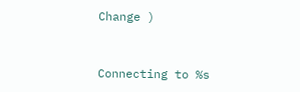Change )


Connecting to %s